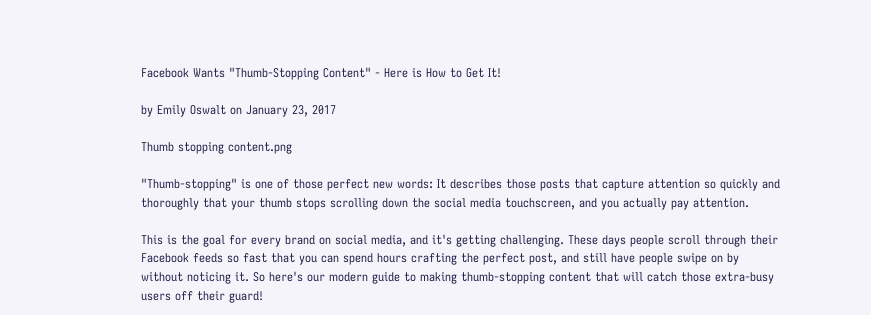Facebook Wants "Thumb-Stopping Content" - Here is How to Get It!

by Emily Oswalt on January 23, 2017

Thumb stopping content.png

"Thumb-stopping" is one of those perfect new words: It describes those posts that capture attention so quickly and thoroughly that your thumb stops scrolling down the social media touchscreen, and you actually pay attention.

This is the goal for every brand on social media, and it's getting challenging. These days people scroll through their Facebook feeds so fast that you can spend hours crafting the perfect post, and still have people swipe on by without noticing it. So here's our modern guide to making thumb-stopping content that will catch those extra-busy users off their guard!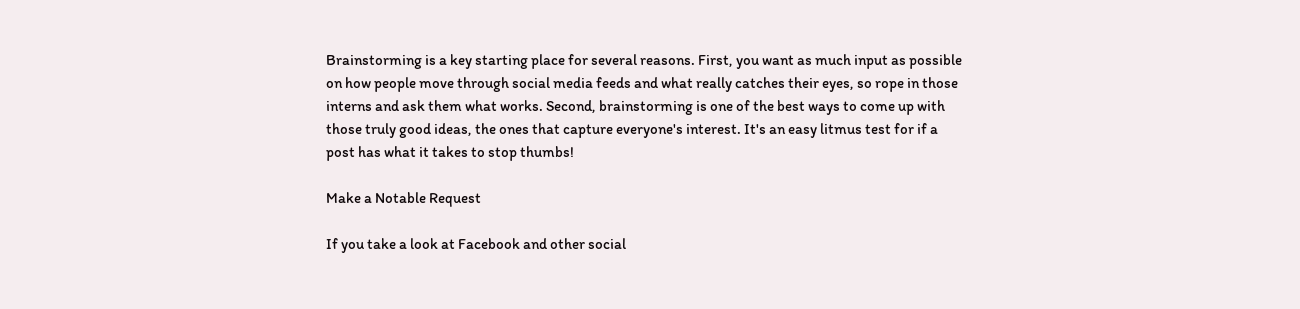Brainstorming is a key starting place for several reasons. First, you want as much input as possible on how people move through social media feeds and what really catches their eyes, so rope in those interns and ask them what works. Second, brainstorming is one of the best ways to come up with those truly good ideas, the ones that capture everyone's interest. It's an easy litmus test for if a post has what it takes to stop thumbs!

Make a Notable Request

If you take a look at Facebook and other social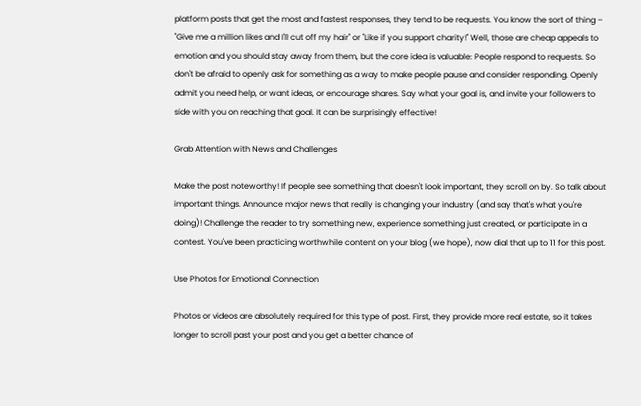platform posts that get the most and fastest responses, they tend to be requests. You know the sort of thing – "Give me a million likes and I'll cut off my hair" or "Like if you support charity!" Well, those are cheap appeals to emotion and you should stay away from them, but the core idea is valuable: People respond to requests. So don't be afraid to openly ask for something as a way to make people pause and consider responding. Openly admit you need help, or want ideas, or encourage shares. Say what your goal is, and invite your followers to side with you on reaching that goal. It can be surprisingly effective!

Grab Attention with News and Challenges

Make the post noteworthy! If people see something that doesn't look important, they scroll on by. So talk about important things. Announce major news that really is changing your industry (and say that's what you're doing)! Challenge the reader to try something new, experience something just created, or participate in a contest. You've been practicing worthwhile content on your blog (we hope), now dial that up to 11 for this post.

Use Photos for Emotional Connection

Photos or videos are absolutely required for this type of post. First, they provide more real estate, so it takes longer to scroll past your post and you get a better chance of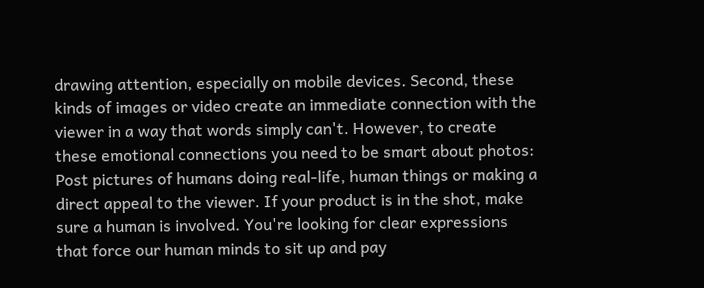drawing attention, especially on mobile devices. Second, these kinds of images or video create an immediate connection with the viewer in a way that words simply can't. However, to create these emotional connections you need to be smart about photos: Post pictures of humans doing real-life, human things or making a direct appeal to the viewer. If your product is in the shot, make sure a human is involved. You're looking for clear expressions that force our human minds to sit up and pay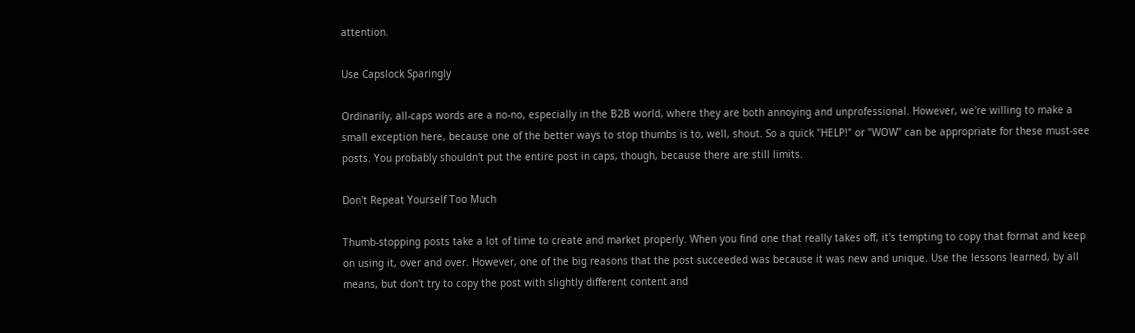attention.

Use Capslock Sparingly

Ordinarily, all-caps words are a no-no, especially in the B2B world, where they are both annoying and unprofessional. However, we're willing to make a small exception here, because one of the better ways to stop thumbs is to, well, shout. So a quick "HELP!" or "WOW" can be appropriate for these must-see posts. You probably shouldn't put the entire post in caps, though, because there are still limits.

Don't Repeat Yourself Too Much

Thumb-stopping posts take a lot of time to create and market properly. When you find one that really takes off, it's tempting to copy that format and keep on using it, over and over. However, one of the big reasons that the post succeeded was because it was new and unique. Use the lessons learned, by all means, but don't try to copy the post with slightly different content and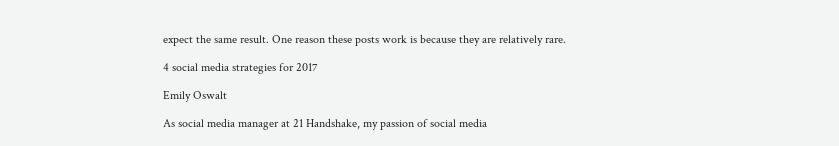expect the same result. One reason these posts work is because they are relatively rare.

4 social media strategies for 2017

Emily Oswalt

As social media manager at 21 Handshake, my passion of social media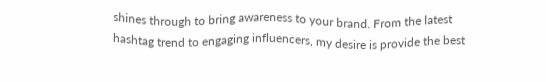shines through to bring awareness to your brand. From the latest hashtag trend to engaging influencers, my desire is provide the best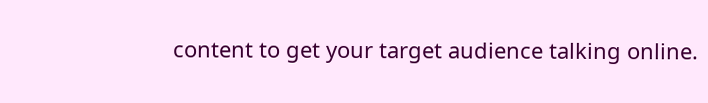content to get your target audience talking online.